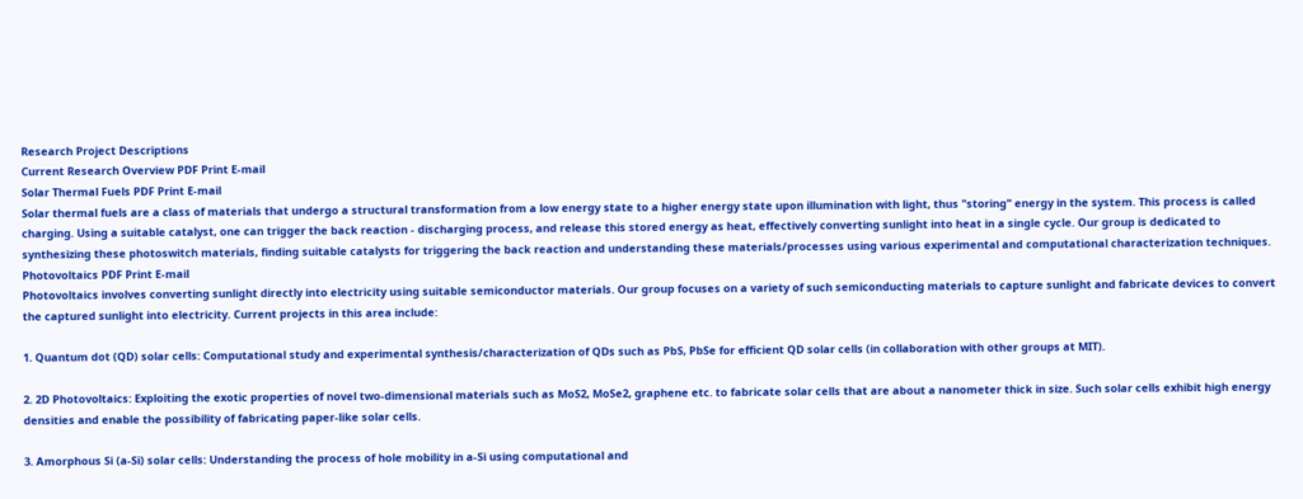Research Project Descriptions
Current Research Overview PDF Print E-mail
Solar Thermal Fuels PDF Print E-mail
Solar thermal fuels are a class of materials that undergo a structural transformation from a low energy state to a higher energy state upon illumination with light, thus "storing" energy in the system. This process is called charging. Using a suitable catalyst, one can trigger the back reaction - discharging process, and release this stored energy as heat, effectively converting sunlight into heat in a single cycle. Our group is dedicated to synthesizing these photoswitch materials, finding suitable catalysts for triggering the back reaction and understanding these materials/processes using various experimental and computational characterization techniques.
Photovoltaics PDF Print E-mail
Photovoltaics involves converting sunlight directly into electricity using suitable semiconductor materials. Our group focuses on a variety of such semiconducting materials to capture sunlight and fabricate devices to convert the captured sunlight into electricity. Current projects in this area include:

1. Quantum dot (QD) solar cells: Computational study and experimental synthesis/characterization of QDs such as PbS, PbSe for efficient QD solar cells (in collaboration with other groups at MIT).

2. 2D Photovoltaics: Exploiting the exotic properties of novel two-dimensional materials such as MoS2, MoSe2, graphene etc. to fabricate solar cells that are about a nanometer thick in size. Such solar cells exhibit high energy densities and enable the possibility of fabricating paper-like solar cells.

3. Amorphous Si (a-Si) solar cells: Understanding the process of hole mobility in a-Si using computational and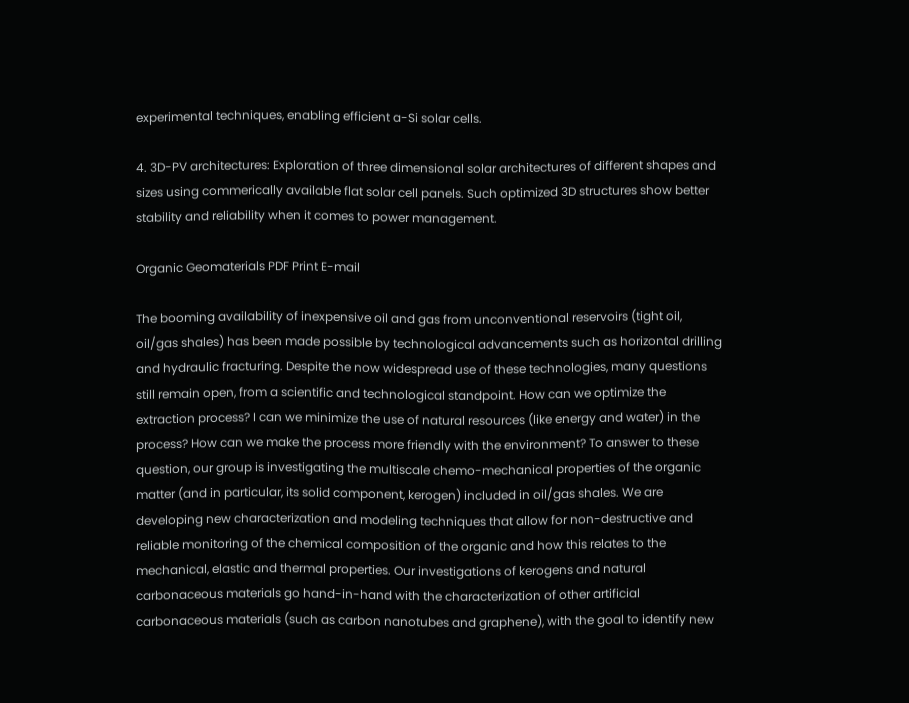experimental techniques, enabling efficient a-Si solar cells.

4. 3D-PV architectures: Exploration of three dimensional solar architectures of different shapes and sizes using commerically available flat solar cell panels. Such optimized 3D structures show better stability and reliability when it comes to power management.

Organic Geomaterials PDF Print E-mail

The booming availability of inexpensive oil and gas from unconventional reservoirs (tight oil, oil/gas shales) has been made possible by technological advancements such as horizontal drilling and hydraulic fracturing. Despite the now widespread use of these technologies, many questions still remain open, from a scientific and technological standpoint. How can we optimize the extraction process? I can we minimize the use of natural resources (like energy and water) in the process? How can we make the process more friendly with the environment? To answer to these question, our group is investigating the multiscale chemo-mechanical properties of the organic matter (and in particular, its solid component, kerogen) included in oil/gas shales. We are developing new characterization and modeling techniques that allow for non-destructive and reliable monitoring of the chemical composition of the organic and how this relates to the mechanical, elastic and thermal properties. Our investigations of kerogens and natural carbonaceous materials go hand-in-hand with the characterization of other artificial carbonaceous materials (such as carbon nanotubes and graphene), with the goal to identify new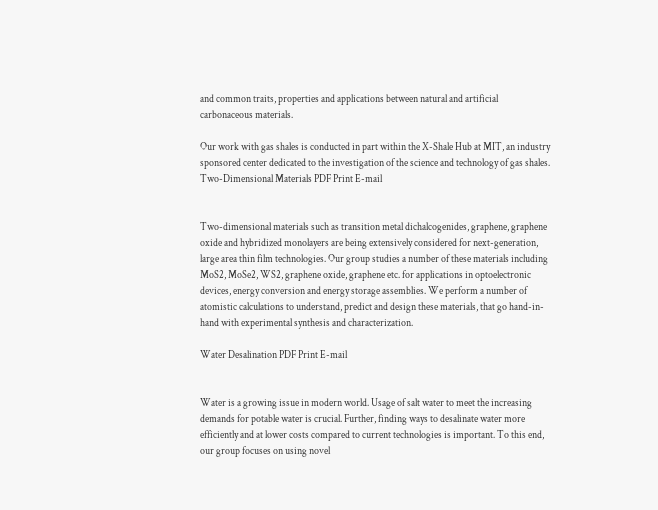and common traits, properties and applications between natural and artificial carbonaceous materials.

Our work with gas shales is conducted in part within the X-Shale Hub at MIT, an industry sponsored center dedicated to the investigation of the science and technology of gas shales.
Two-Dimensional Materials PDF Print E-mail


Two-dimensional materials such as transition metal dichalcogenides, graphene, graphene oxide and hybridized monolayers are being extensively considered for next-generation, large area thin film technologies. Our group studies a number of these materials including MoS2, MoSe2, WS2, graphene oxide, graphene etc. for applications in optoelectronic devices, energy conversion and energy storage assemblies. We perform a number of atomistic calculations to understand, predict and design these materials, that go hand-in-hand with experimental synthesis and characterization.

Water Desalination PDF Print E-mail


Water is a growing issue in modern world. Usage of salt water to meet the increasing demands for potable water is crucial. Further, finding ways to desalinate water more efficiently and at lower costs compared to current technologies is important. To this end, our group focuses on using novel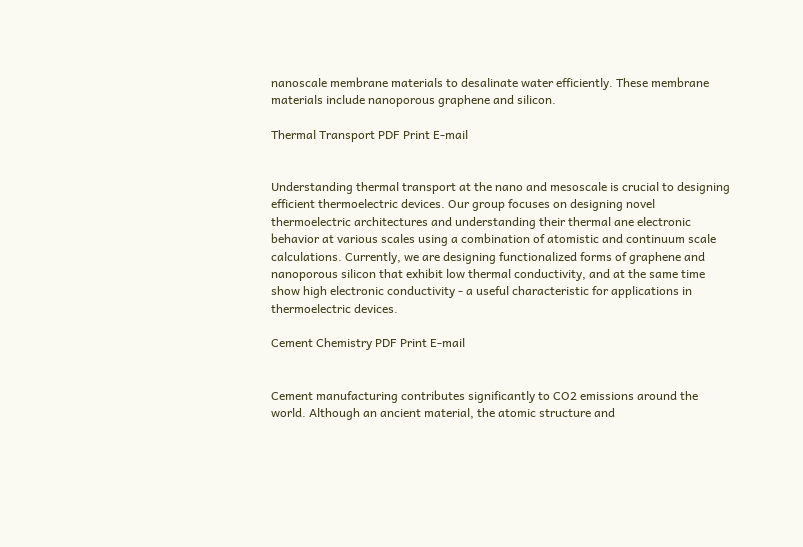nanoscale membrane materials to desalinate water efficiently. These membrane materials include nanoporous graphene and silicon.

Thermal Transport PDF Print E-mail


Understanding thermal transport at the nano and mesoscale is crucial to designing efficient thermoelectric devices. Our group focuses on designing novel thermoelectric architectures and understanding their thermal ane electronic behavior at various scales using a combination of atomistic and continuum scale calculations. Currently, we are designing functionalized forms of graphene and nanoporous silicon that exhibit low thermal conductivity, and at the same time show high electronic conductivity - a useful characteristic for applications in thermoelectric devices.

Cement Chemistry PDF Print E-mail


Cement manufacturing contributes significantly to CO2 emissions around the world. Although an ancient material, the atomic structure and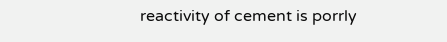reactivity of cement is porrly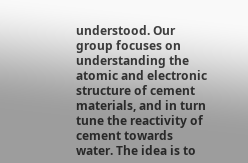understood. Our group focuses on understanding the atomic and electronic structure of cement materials, and in turn tune the reactivity of cement towards water. The idea is to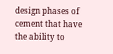design phases of cement that have the ability to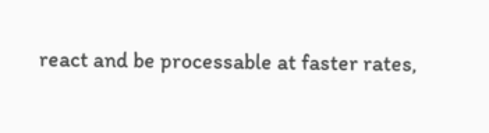react and be processable at faster rates,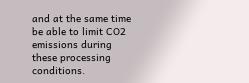and at the same time be able to limit CO2 emissions during these processing conditions.